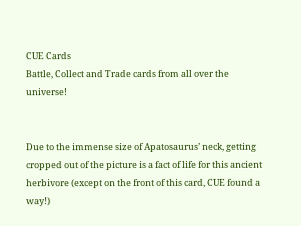CUE Cards
Battle, Collect and Trade cards from all over the universe!


Due to the immense size of Apatosaurus’ neck, getting cropped out of the picture is a fact of life for this ancient herbivore (except on the front of this card, CUE found a way!)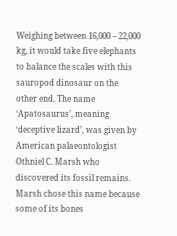Weighing between 16,000 – 22,000 kg, it would take five elephants to balance the scales with this sauropod dinosaur on the other end. The name ‘Apatosaurus’, meaning ‘deceptive lizard’, was given by American palaeontologist Othniel C. Marsh who discovered its fossil remains. Marsh chose this name because some of its bones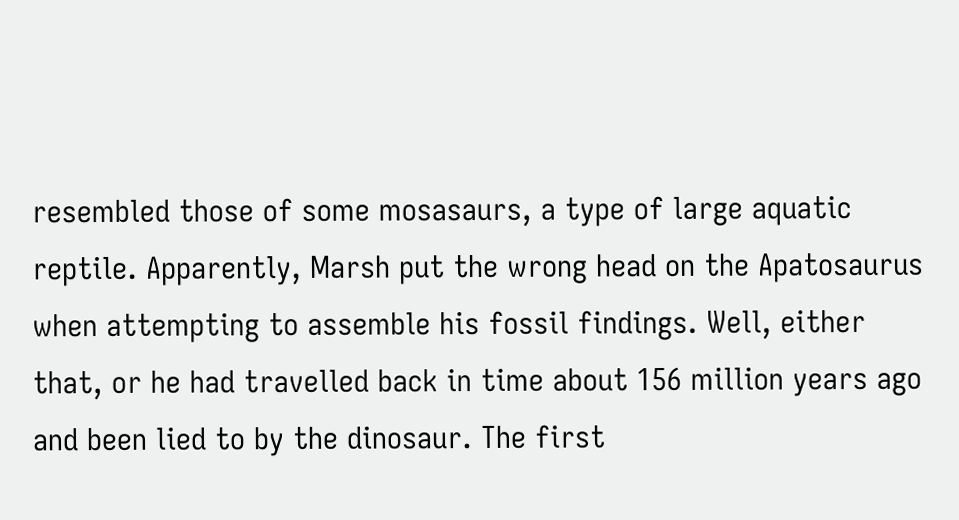resembled those of some mosasaurs, a type of large aquatic reptile. Apparently, Marsh put the wrong head on the Apatosaurus when attempting to assemble his fossil findings. Well, either that, or he had travelled back in time about 156 million years ago and been lied to by the dinosaur. The first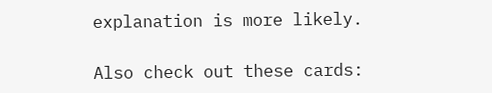explanation is more likely.

Also check out these cards: